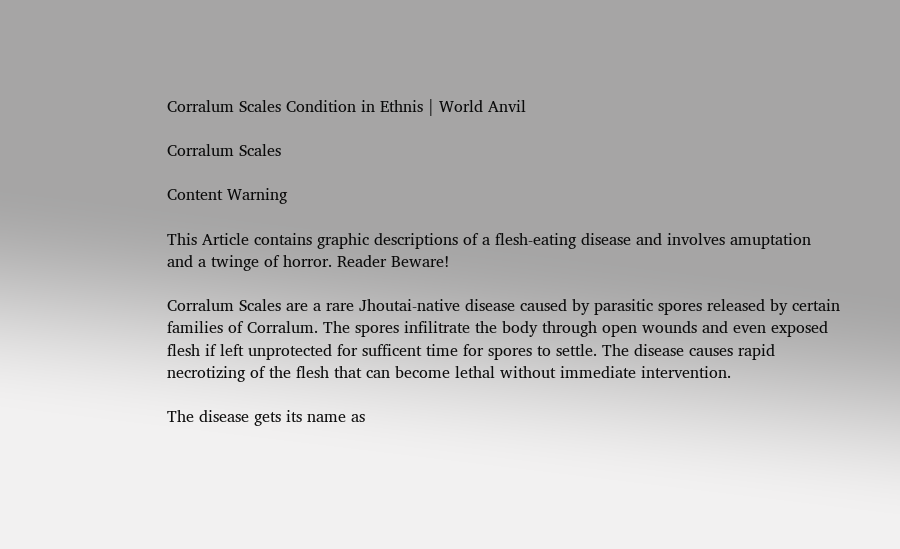Corralum Scales Condition in Ethnis | World Anvil

Corralum Scales

Content Warning

This Article contains graphic descriptions of a flesh-eating disease and involves amuptation and a twinge of horror. Reader Beware!

Corralum Scales are a rare Jhoutai-native disease caused by parasitic spores released by certain families of Corralum. The spores infilitrate the body through open wounds and even exposed flesh if left unprotected for sufficent time for spores to settle. The disease causes rapid necrotizing of the flesh that can become lethal without immediate intervention.

The disease gets its name as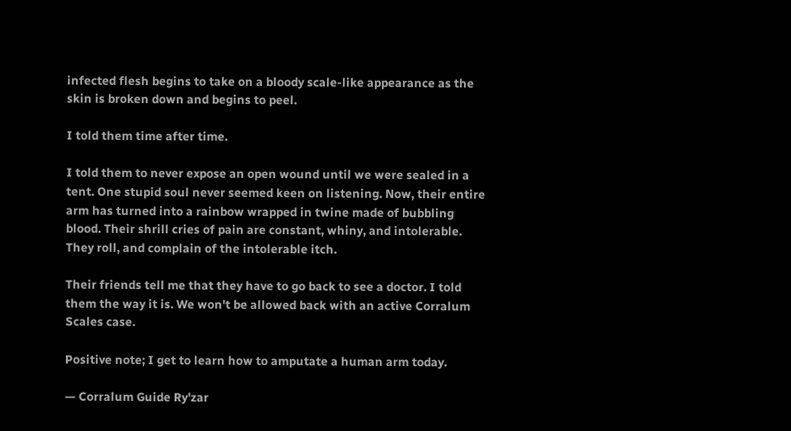infected flesh begins to take on a bloody scale-like appearance as the skin is broken down and begins to peel.

I told them time after time.

I told them to never expose an open wound until we were sealed in a tent. One stupid soul never seemed keen on listening. Now, their entire arm has turned into a rainbow wrapped in twine made of bubbling blood. Their shrill cries of pain are constant, whiny, and intolerable. They roll, and complain of the intolerable itch.

Their friends tell me that they have to go back to see a doctor. I told them the way it is. We won't be allowed back with an active Corralum Scales case.

Positive note; I get to learn how to amputate a human arm today.

— Corralum Guide Ry'zar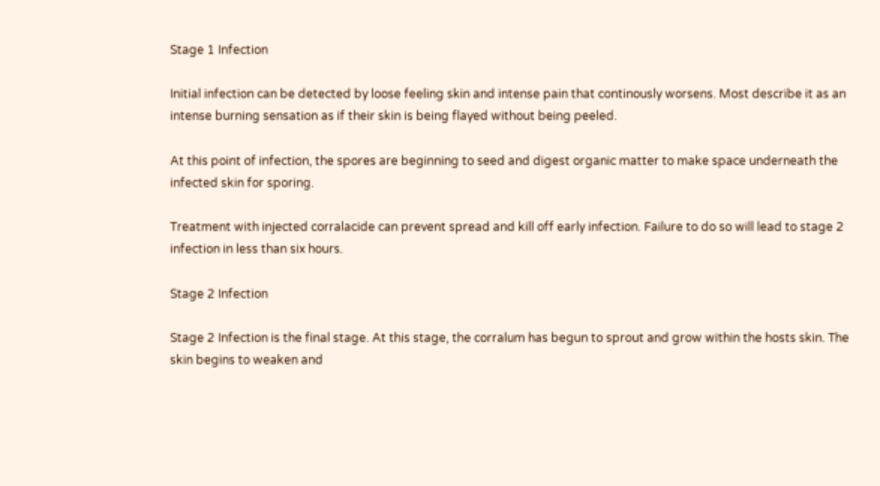Stage 1 Infection

Initial infection can be detected by loose feeling skin and intense pain that continously worsens. Most describe it as an intense burning sensation as if their skin is being flayed without being peeled.

At this point of infection, the spores are beginning to seed and digest organic matter to make space underneath the infected skin for sporing.

Treatment with injected corralacide can prevent spread and kill off early infection. Failure to do so will lead to stage 2 infection in less than six hours.

Stage 2 Infection

Stage 2 Infection is the final stage. At this stage, the corralum has begun to sprout and grow within the hosts skin. The skin begins to weaken and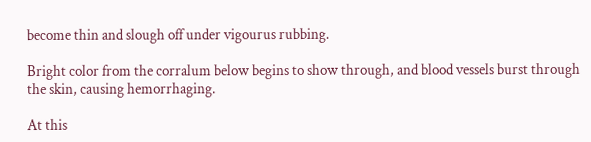become thin and slough off under vigourus rubbing.

Bright color from the corralum below begins to show through, and blood vessels burst through the skin, causing hemorrhaging.

At this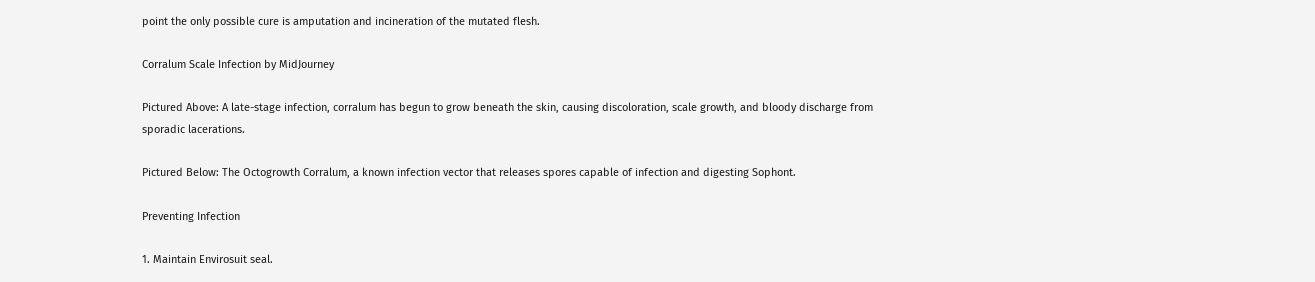point the only possible cure is amputation and incineration of the mutated flesh.

Corralum Scale Infection by MidJourney

Pictured Above: A late-stage infection, corralum has begun to grow beneath the skin, causing discoloration, scale growth, and bloody discharge from sporadic lacerations.

Pictured Below: The Octogrowth Corralum, a known infection vector that releases spores capable of infection and digesting Sophont.

Preventing Infection

1. Maintain Envirosuit seal.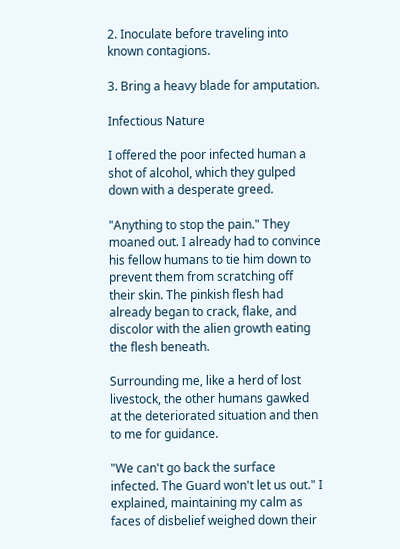2. Inoculate before traveling into known contagions.

3. Bring a heavy blade for amputation.

Infectious Nature

I offered the poor infected human a shot of alcohol, which they gulped down with a desperate greed.

"Anything to stop the pain." They moaned out. I already had to convince his fellow humans to tie him down to prevent them from scratching off their skin. The pinkish flesh had already began to crack, flake, and discolor with the alien growth eating the flesh beneath.

Surrounding me, like a herd of lost livestock, the other humans gawked at the deteriorated situation and then to me for guidance.

"We can't go back the surface infected. The Guard won't let us out." I explained, maintaining my calm as faces of disbelief weighed down their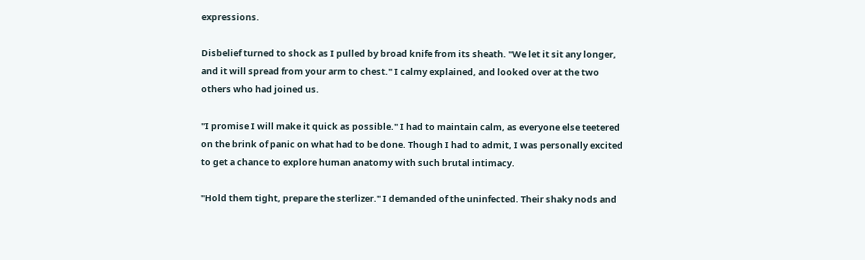expressions.

Disbelief turned to shock as I pulled by broad knife from its sheath. "We let it sit any longer, and it will spread from your arm to chest." I calmy explained, and looked over at the two others who had joined us.

"I promise I will make it quick as possible." I had to maintain calm, as everyone else teetered on the brink of panic on what had to be done. Though I had to admit, I was personally excited to get a chance to explore human anatomy with such brutal intimacy.

"Hold them tight, prepare the sterlizer." I demanded of the uninfected. Their shaky nods and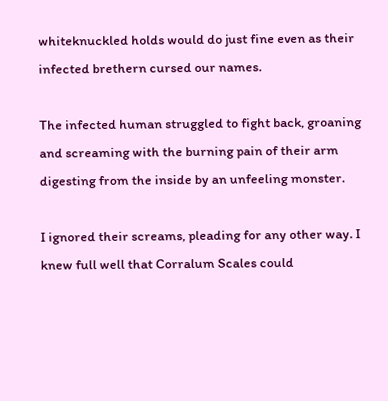whiteknuckled holds would do just fine even as their infected brethern cursed our names.

The infected human struggled to fight back, groaning and screaming with the burning pain of their arm digesting from the inside by an unfeeling monster.

I ignored their screams, pleading for any other way. I knew full well that Corralum Scales could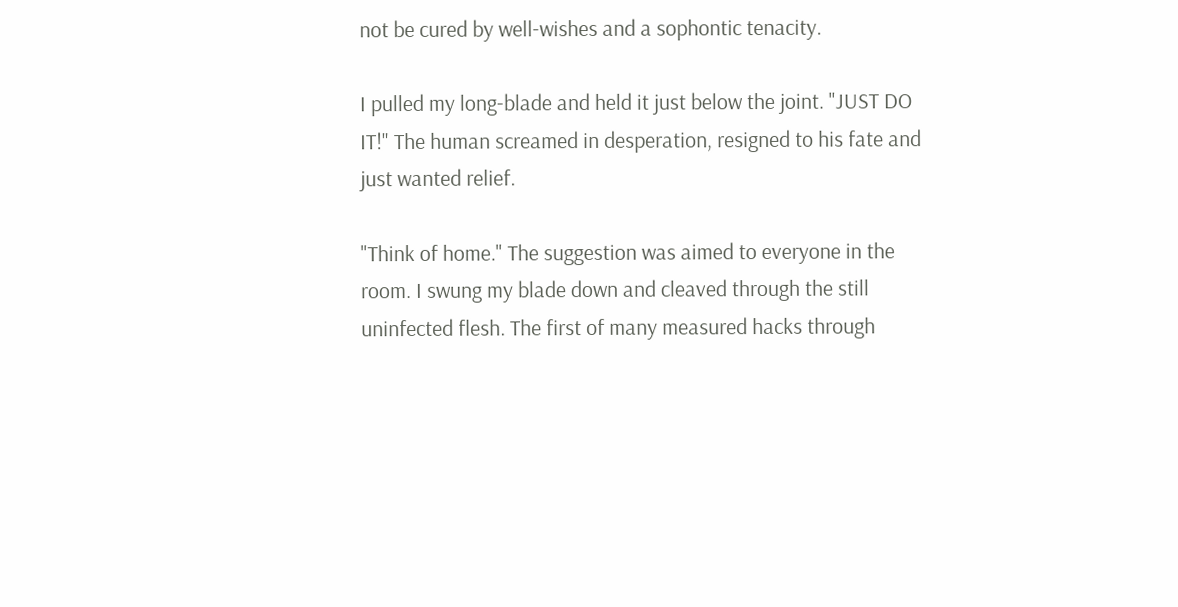not be cured by well-wishes and a sophontic tenacity.

I pulled my long-blade and held it just below the joint. "JUST DO IT!" The human screamed in desperation, resigned to his fate and just wanted relief.

"Think of home." The suggestion was aimed to everyone in the room. I swung my blade down and cleaved through the still uninfected flesh. The first of many measured hacks through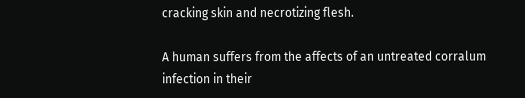cracking skin and necrotizing flesh.

A human suffers from the affects of an untreated corralum infection in their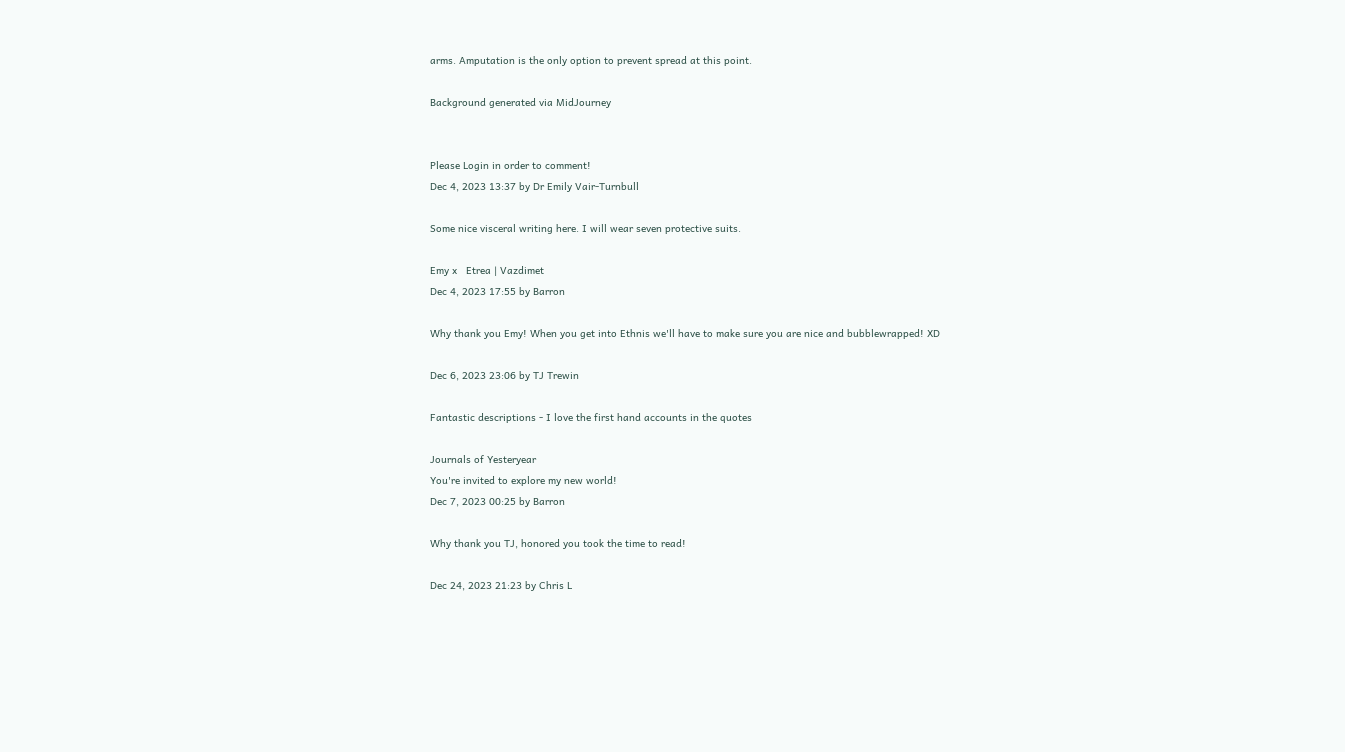arms. Amputation is the only option to prevent spread at this point.

Background generated via MidJourney


Please Login in order to comment!
Dec 4, 2023 13:37 by Dr Emily Vair-Turnbull

Some nice visceral writing here. I will wear seven protective suits.

Emy x   Etrea | Vazdimet
Dec 4, 2023 17:55 by Barron

Why thank you Emy! When you get into Ethnis we'll have to make sure you are nice and bubblewrapped! XD

Dec 6, 2023 23:06 by TJ Trewin

Fantastic descriptions - I love the first hand accounts in the quotes

Journals of Yesteryear
You're invited to explore my new world!
Dec 7, 2023 00:25 by Barron

Why thank you TJ, honored you took the time to read!

Dec 24, 2023 21:23 by Chris L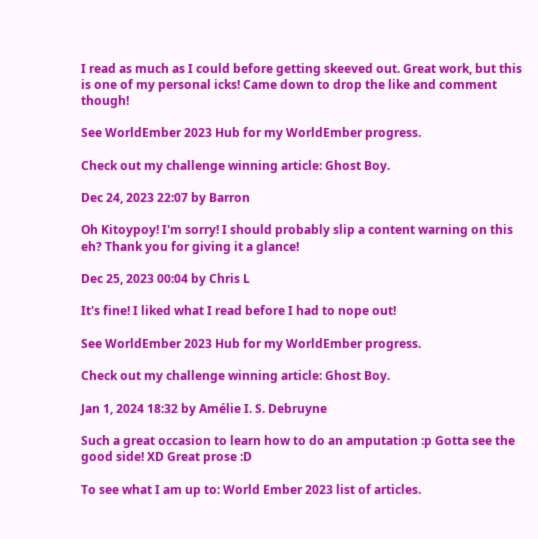I read as much as I could before getting skeeved out. Great work, but this is one of my personal icks! Came down to drop the like and comment though!

See WorldEmber 2023 Hub for my WorldEmber progress.

Check out my challenge winning article: Ghost Boy.

Dec 24, 2023 22:07 by Barron

Oh Kitoypoy! I'm sorry! I should probably slip a content warning on this eh? Thank you for giving it a glance!

Dec 25, 2023 00:04 by Chris L

It's fine! I liked what I read before I had to nope out!

See WorldEmber 2023 Hub for my WorldEmber progress.

Check out my challenge winning article: Ghost Boy.

Jan 1, 2024 18:32 by Amélie I. S. Debruyne

Such a great occasion to learn how to do an amputation :p Gotta see the good side! XD Great prose :D

To see what I am up to: World Ember 2023 list of articles.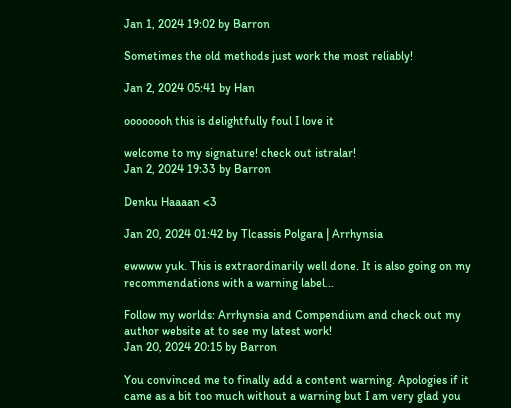Jan 1, 2024 19:02 by Barron

Sometimes the old methods just work the most reliably!

Jan 2, 2024 05:41 by Han

oooooooh this is delightfully foul I love it

welcome to my signature! check out istralar!
Jan 2, 2024 19:33 by Barron

Denku Haaaan <3

Jan 20, 2024 01:42 by Tlcassis Polgara | Arrhynsia

ewwww yuk. This is extraordinarily well done. It is also going on my recommendations with a warning label...

Follow my worlds: Arrhynsia and Compendium and check out my author website at to see my latest work!
Jan 20, 2024 20:15 by Barron

You convinced me to finally add a content warning. Apologies if it came as a bit too much without a warning but I am very glad you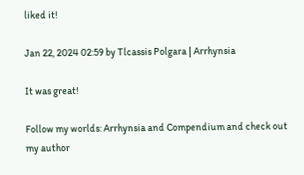liked it!

Jan 22, 2024 02:59 by Tlcassis Polgara | Arrhynsia

It was great!

Follow my worlds: Arrhynsia and Compendium and check out my author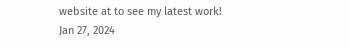website at to see my latest work!
Jan 27, 2024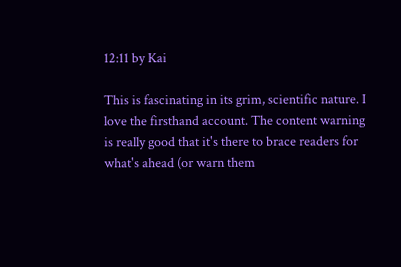12:11 by Kai

This is fascinating in its grim, scientific nature. I love the firsthand account. The content warning is really good that it's there to brace readers for what's ahead (or warn them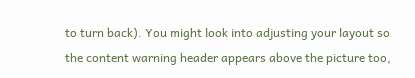to turn back). You might look into adjusting your layout so the content warning header appears above the picture too,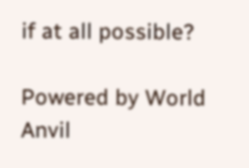if at all possible?

Powered by World Anvil